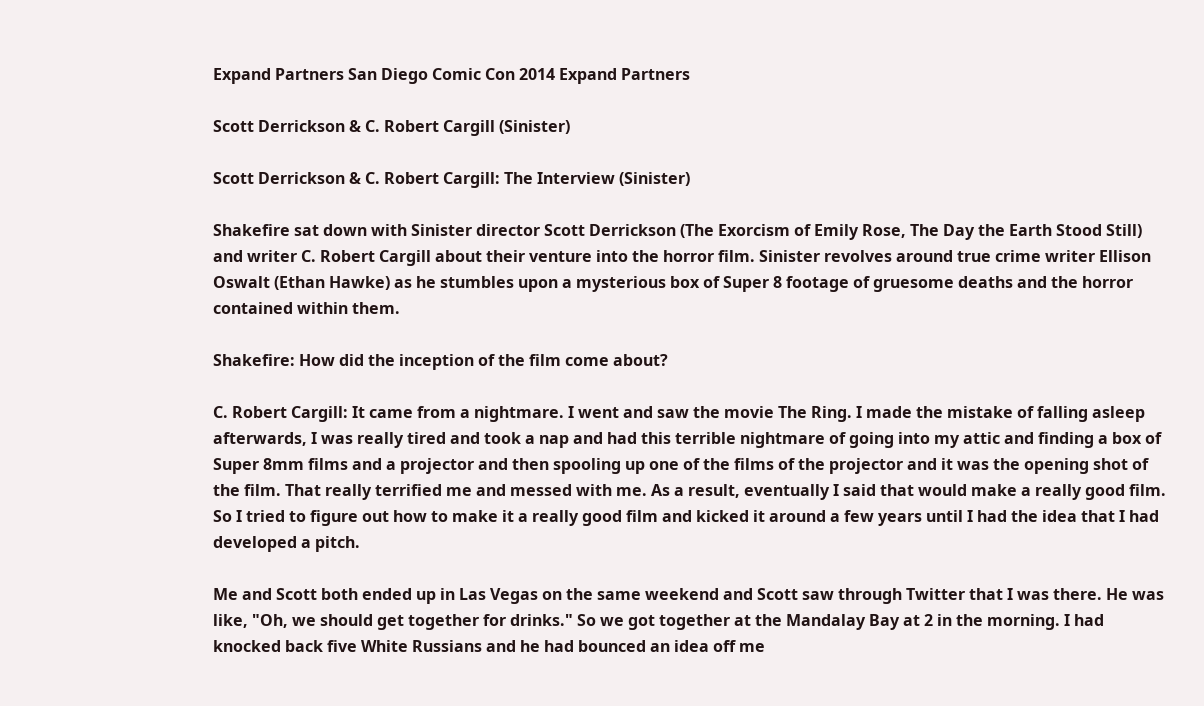Expand Partners San Diego Comic Con 2014 Expand Partners

Scott Derrickson & C. Robert Cargill (Sinister)

Scott Derrickson & C. Robert Cargill: The Interview (Sinister)

Shakefire sat down with Sinister director Scott Derrickson (The Exorcism of Emily Rose, The Day the Earth Stood Still) and writer C. Robert Cargill about their venture into the horror film. Sinister revolves around true crime writer Ellison Oswalt (Ethan Hawke) as he stumbles upon a mysterious box of Super 8 footage of gruesome deaths and the horror contained within them.

Shakefire: How did the inception of the film come about?

C. Robert Cargill: It came from a nightmare. I went and saw the movie The Ring. I made the mistake of falling asleep afterwards, I was really tired and took a nap and had this terrible nightmare of going into my attic and finding a box of Super 8mm films and a projector and then spooling up one of the films of the projector and it was the opening shot of the film. That really terrified me and messed with me. As a result, eventually I said that would make a really good film. So I tried to figure out how to make it a really good film and kicked it around a few years until I had the idea that I had developed a pitch.

Me and Scott both ended up in Las Vegas on the same weekend and Scott saw through Twitter that I was there. He was like, "Oh, we should get together for drinks." So we got together at the Mandalay Bay at 2 in the morning. I had knocked back five White Russians and he had bounced an idea off me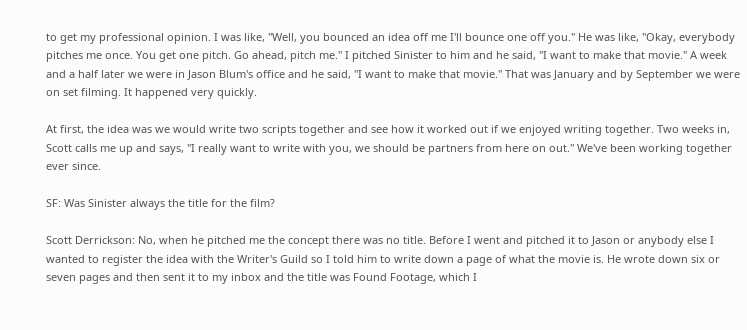to get my professional opinion. I was like, "Well, you bounced an idea off me I'll bounce one off you." He was like, "Okay, everybody pitches me once. You get one pitch. Go ahead, pitch me." I pitched Sinister to him and he said, "I want to make that movie." A week and a half later we were in Jason Blum's office and he said, "I want to make that movie." That was January and by September we were on set filming. It happened very quickly.

At first, the idea was we would write two scripts together and see how it worked out if we enjoyed writing together. Two weeks in, Scott calls me up and says, "I really want to write with you, we should be partners from here on out." We've been working together ever since.

SF: Was Sinister always the title for the film?

Scott Derrickson: No, when he pitched me the concept there was no title. Before I went and pitched it to Jason or anybody else I wanted to register the idea with the Writer's Guild so I told him to write down a page of what the movie is. He wrote down six or seven pages and then sent it to my inbox and the title was Found Footage, which I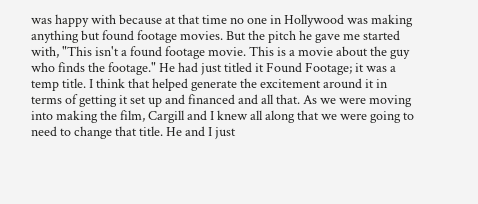was happy with because at that time no one in Hollywood was making anything but found footage movies. But the pitch he gave me started with, "This isn't a found footage movie. This is a movie about the guy who finds the footage." He had just titled it Found Footage; it was a temp title. I think that helped generate the excitement around it in terms of getting it set up and financed and all that. As we were moving into making the film, Cargill and I knew all along that we were going to need to change that title. He and I just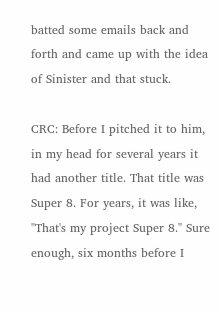batted some emails back and forth and came up with the idea of Sinister and that stuck.

CRC: Before I pitched it to him, in my head for several years it had another title. That title was Super 8. For years, it was like, "That's my project Super 8." Sure enough, six months before I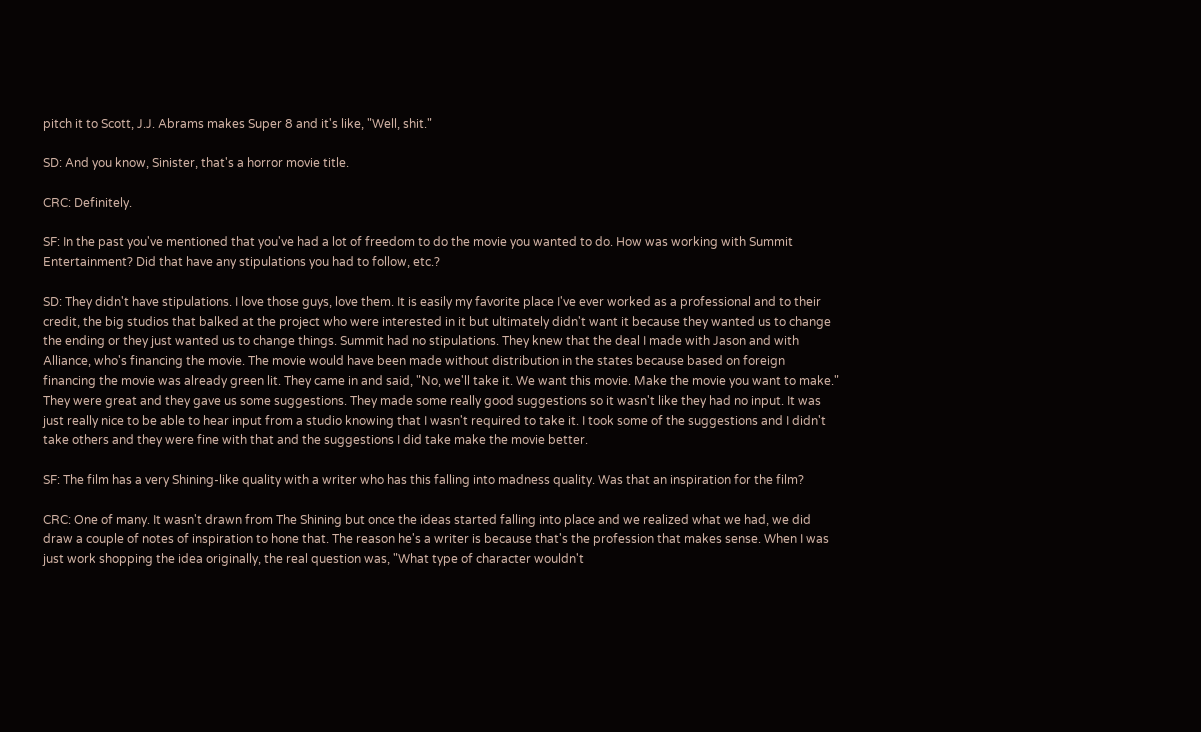pitch it to Scott, J.J. Abrams makes Super 8 and it's like, "Well, shit."

SD: And you know, Sinister, that's a horror movie title.

CRC: Definitely.

SF: In the past you've mentioned that you've had a lot of freedom to do the movie you wanted to do. How was working with Summit Entertainment? Did that have any stipulations you had to follow, etc.?

SD: They didn't have stipulations. I love those guys, love them. It is easily my favorite place I've ever worked as a professional and to their credit, the big studios that balked at the project who were interested in it but ultimately didn't want it because they wanted us to change the ending or they just wanted us to change things. Summit had no stipulations. They knew that the deal I made with Jason and with Alliance, who's financing the movie. The movie would have been made without distribution in the states because based on foreign financing the movie was already green lit. They came in and said, "No, we'll take it. We want this movie. Make the movie you want to make." They were great and they gave us some suggestions. They made some really good suggestions so it wasn't like they had no input. It was just really nice to be able to hear input from a studio knowing that I wasn't required to take it. I took some of the suggestions and I didn't take others and they were fine with that and the suggestions I did take make the movie better.

SF: The film has a very Shining-like quality with a writer who has this falling into madness quality. Was that an inspiration for the film?

CRC: One of many. It wasn't drawn from The Shining but once the ideas started falling into place and we realized what we had, we did draw a couple of notes of inspiration to hone that. The reason he's a writer is because that's the profession that makes sense. When I was just work shopping the idea originally, the real question was, "What type of character wouldn't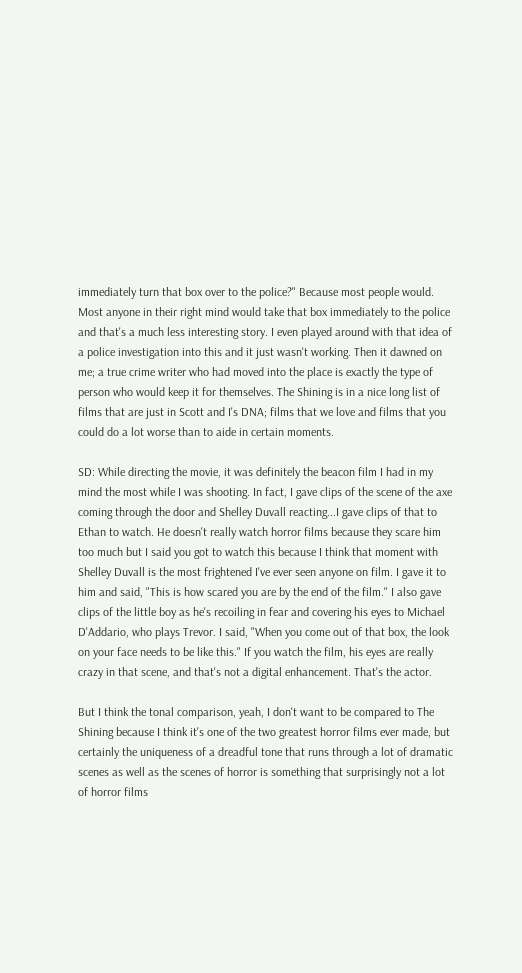immediately turn that box over to the police?" Because most people would. Most anyone in their right mind would take that box immediately to the police and that's a much less interesting story. I even played around with that idea of a police investigation into this and it just wasn't working. Then it dawned on me; a true crime writer who had moved into the place is exactly the type of person who would keep it for themselves. The Shining is in a nice long list of films that are just in Scott and I's DNA; films that we love and films that you could do a lot worse than to aide in certain moments.

SD: While directing the movie, it was definitely the beacon film I had in my mind the most while I was shooting. In fact, I gave clips of the scene of the axe coming through the door and Shelley Duvall reacting...I gave clips of that to Ethan to watch. He doesn't really watch horror films because they scare him too much but I said you got to watch this because I think that moment with Shelley Duvall is the most frightened I've ever seen anyone on film. I gave it to him and said, "This is how scared you are by the end of the film." I also gave clips of the little boy as he's recoiling in fear and covering his eyes to Michael D'Addario, who plays Trevor. I said, "When you come out of that box, the look on your face needs to be like this." If you watch the film, his eyes are really crazy in that scene, and that's not a digital enhancement. That's the actor.

But I think the tonal comparison, yeah, I don't want to be compared to The Shining because I think it's one of the two greatest horror films ever made, but certainly the uniqueness of a dreadful tone that runs through a lot of dramatic scenes as well as the scenes of horror is something that surprisingly not a lot of horror films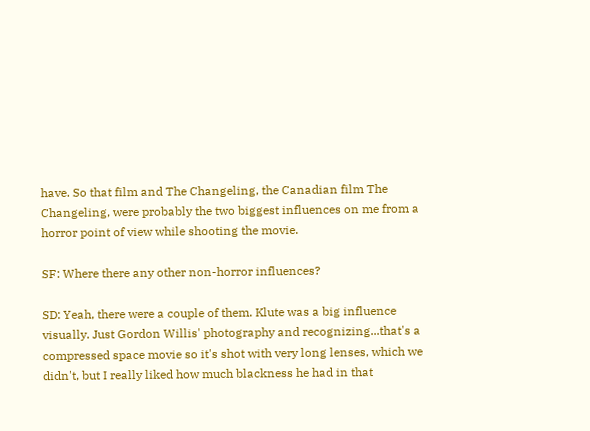have. So that film and The Changeling, the Canadian film The Changeling, were probably the two biggest influences on me from a horror point of view while shooting the movie.

SF: Where there any other non-horror influences?

SD: Yeah, there were a couple of them. Klute was a big influence visually. Just Gordon Willis' photography and recognizing...that's a compressed space movie so it's shot with very long lenses, which we didn't, but I really liked how much blackness he had in that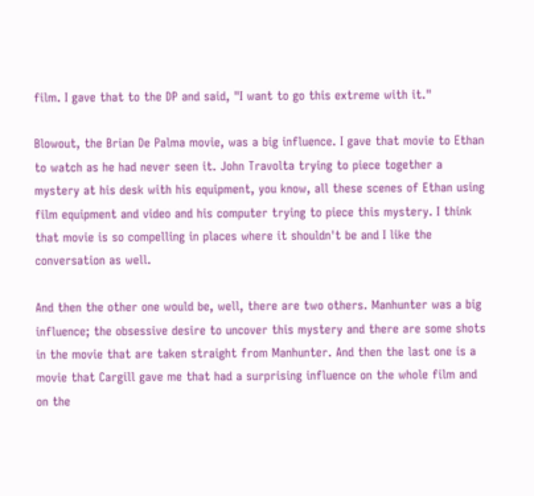film. I gave that to the DP and said, "I want to go this extreme with it."

Blowout, the Brian De Palma movie, was a big influence. I gave that movie to Ethan to watch as he had never seen it. John Travolta trying to piece together a mystery at his desk with his equipment, you know, all these scenes of Ethan using film equipment and video and his computer trying to piece this mystery. I think that movie is so compelling in places where it shouldn't be and I like the conversation as well.

And then the other one would be, well, there are two others. Manhunter was a big influence; the obsessive desire to uncover this mystery and there are some shots in the movie that are taken straight from Manhunter. And then the last one is a movie that Cargill gave me that had a surprising influence on the whole film and on the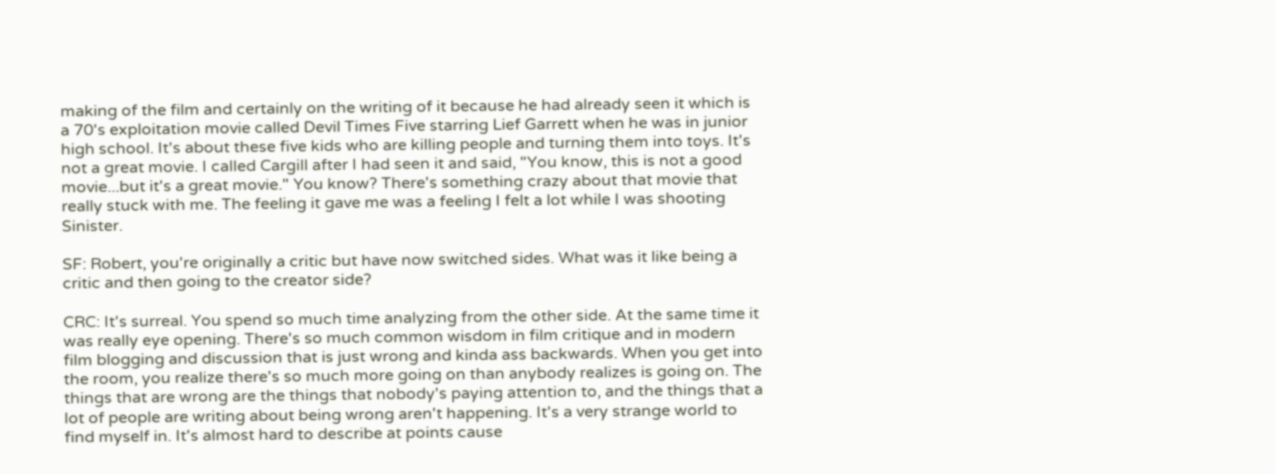making of the film and certainly on the writing of it because he had already seen it which is a 70's exploitation movie called Devil Times Five starring Lief Garrett when he was in junior high school. It's about these five kids who are killing people and turning them into toys. It's not a great movie. I called Cargill after I had seen it and said, "You know, this is not a good movie...but it's a great movie." You know? There's something crazy about that movie that really stuck with me. The feeling it gave me was a feeling I felt a lot while I was shooting Sinister.

SF: Robert, you're originally a critic but have now switched sides. What was it like being a critic and then going to the creator side?

CRC: It's surreal. You spend so much time analyzing from the other side. At the same time it was really eye opening. There's so much common wisdom in film critique and in modern film blogging and discussion that is just wrong and kinda ass backwards. When you get into the room, you realize there's so much more going on than anybody realizes is going on. The things that are wrong are the things that nobody's paying attention to, and the things that a lot of people are writing about being wrong aren't happening. It's a very strange world to find myself in. It's almost hard to describe at points cause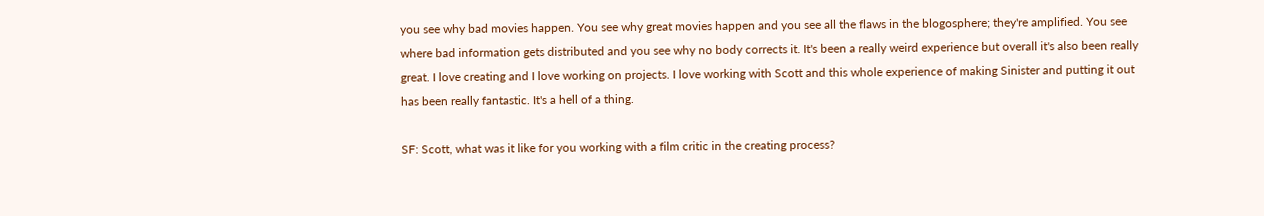you see why bad movies happen. You see why great movies happen and you see all the flaws in the blogosphere; they're amplified. You see where bad information gets distributed and you see why no body corrects it. It's been a really weird experience but overall it's also been really great. I love creating and I love working on projects. I love working with Scott and this whole experience of making Sinister and putting it out has been really fantastic. It's a hell of a thing.

SF: Scott, what was it like for you working with a film critic in the creating process?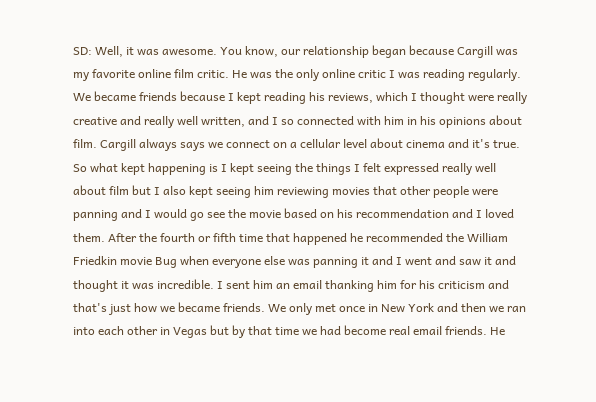SD: Well, it was awesome. You know, our relationship began because Cargill was my favorite online film critic. He was the only online critic I was reading regularly. We became friends because I kept reading his reviews, which I thought were really creative and really well written, and I so connected with him in his opinions about film. Cargill always says we connect on a cellular level about cinema and it's true. So what kept happening is I kept seeing the things I felt expressed really well about film but I also kept seeing him reviewing movies that other people were panning and I would go see the movie based on his recommendation and I loved them. After the fourth or fifth time that happened he recommended the William Friedkin movie Bug when everyone else was panning it and I went and saw it and thought it was incredible. I sent him an email thanking him for his criticism and that's just how we became friends. We only met once in New York and then we ran into each other in Vegas but by that time we had become real email friends. He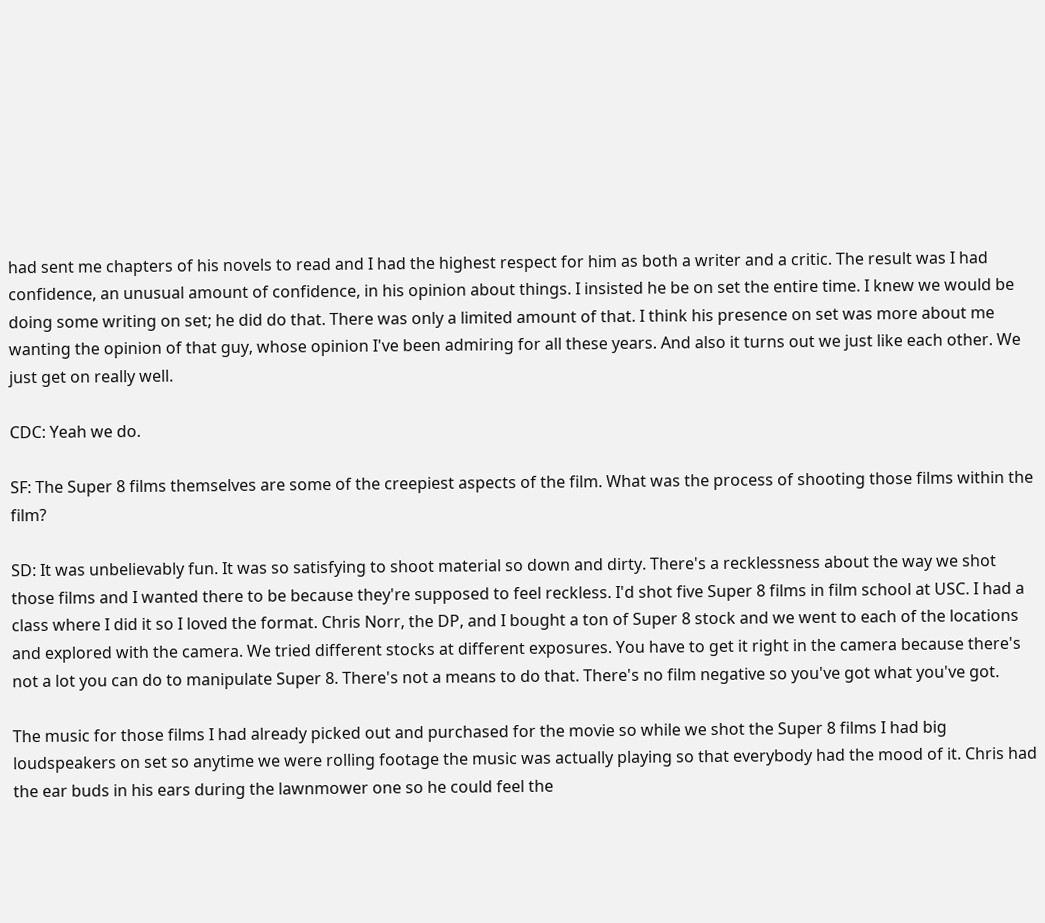had sent me chapters of his novels to read and I had the highest respect for him as both a writer and a critic. The result was I had confidence, an unusual amount of confidence, in his opinion about things. I insisted he be on set the entire time. I knew we would be doing some writing on set; he did do that. There was only a limited amount of that. I think his presence on set was more about me wanting the opinion of that guy, whose opinion I've been admiring for all these years. And also it turns out we just like each other. We just get on really well.

CDC: Yeah we do.

SF: The Super 8 films themselves are some of the creepiest aspects of the film. What was the process of shooting those films within the film?

SD: It was unbelievably fun. It was so satisfying to shoot material so down and dirty. There's a recklessness about the way we shot those films and I wanted there to be because they're supposed to feel reckless. I'd shot five Super 8 films in film school at USC. I had a class where I did it so I loved the format. Chris Norr, the DP, and I bought a ton of Super 8 stock and we went to each of the locations and explored with the camera. We tried different stocks at different exposures. You have to get it right in the camera because there's not a lot you can do to manipulate Super 8. There's not a means to do that. There's no film negative so you've got what you've got.

The music for those films I had already picked out and purchased for the movie so while we shot the Super 8 films I had big loudspeakers on set so anytime we were rolling footage the music was actually playing so that everybody had the mood of it. Chris had the ear buds in his ears during the lawnmower one so he could feel the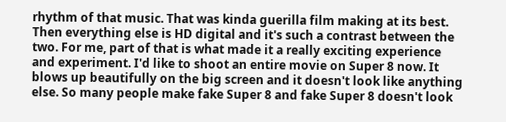rhythm of that music. That was kinda guerilla film making at its best. Then everything else is HD digital and it's such a contrast between the two. For me, part of that is what made it a really exciting experience and experiment. I'd like to shoot an entire movie on Super 8 now. It blows up beautifully on the big screen and it doesn't look like anything else. So many people make fake Super 8 and fake Super 8 doesn't look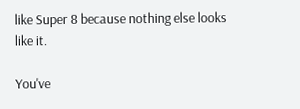like Super 8 because nothing else looks like it.

You've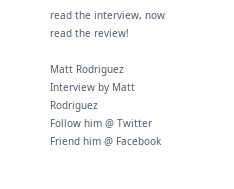read the interview, now read the review!

Matt Rodriguez
Interview by Matt Rodriguez
Follow him @ Twitter
Friend him @ Facebook